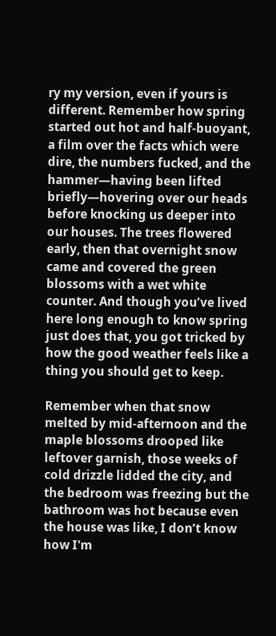ry my version, even if yours is different. Remember how spring started out hot and half-buoyant, a film over the facts which were dire, the numbers fucked, and the hammer—having been lifted briefly—hovering over our heads before knocking us deeper into our houses. The trees flowered early, then that overnight snow came and covered the green blossoms with a wet white counter. And though you’ve lived here long enough to know spring just does that, you got tricked by how the good weather feels like a thing you should get to keep.

Remember when that snow melted by mid-afternoon and the maple blossoms drooped like leftover garnish, those weeks of cold drizzle lidded the city, and the bedroom was freezing but the bathroom was hot because even the house was like, I don’t know how I'm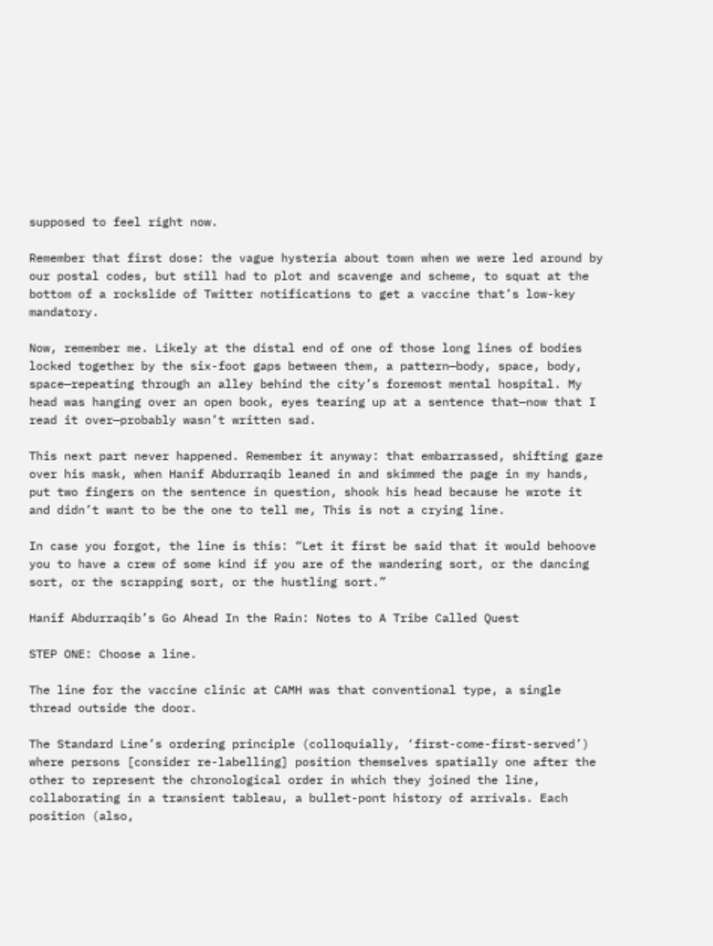supposed to feel right now.

Remember that first dose: the vague hysteria about town when we were led around by our postal codes, but still had to plot and scavenge and scheme, to squat at the bottom of a rockslide of Twitter notifications to get a vaccine that’s low-key mandatory.

Now, remember me. Likely at the distal end of one of those long lines of bodies locked together by the six-foot gaps between them, a pattern—body, space, body, space—repeating through an alley behind the city’s foremost mental hospital. My head was hanging over an open book, eyes tearing up at a sentence that—now that I read it over—probably wasn’t written sad.

This next part never happened. Remember it anyway: that embarrassed, shifting gaze over his mask, when Hanif Abdurraqib leaned in and skimmed the page in my hands, put two fingers on the sentence in question, shook his head because he wrote it and didn’t want to be the one to tell me, This is not a crying line.

In case you forgot, the line is this: “Let it first be said that it would behoove you to have a crew of some kind if you are of the wandering sort, or the dancing sort, or the scrapping sort, or the hustling sort.”

Hanif Abdurraqib’s Go Ahead In the Rain: Notes to A Tribe Called Quest

STEP ONE: Choose a line.

The line for the vaccine clinic at CAMH was that conventional type, a single thread outside the door.

The Standard Line’s ordering principle (colloquially, ‘first-come-first-served’) where persons [consider re-labelling] position themselves spatially one after the other to represent the chronological order in which they joined the line, collaborating in a transient tableau, a bullet-pont history of arrivals. Each position (also,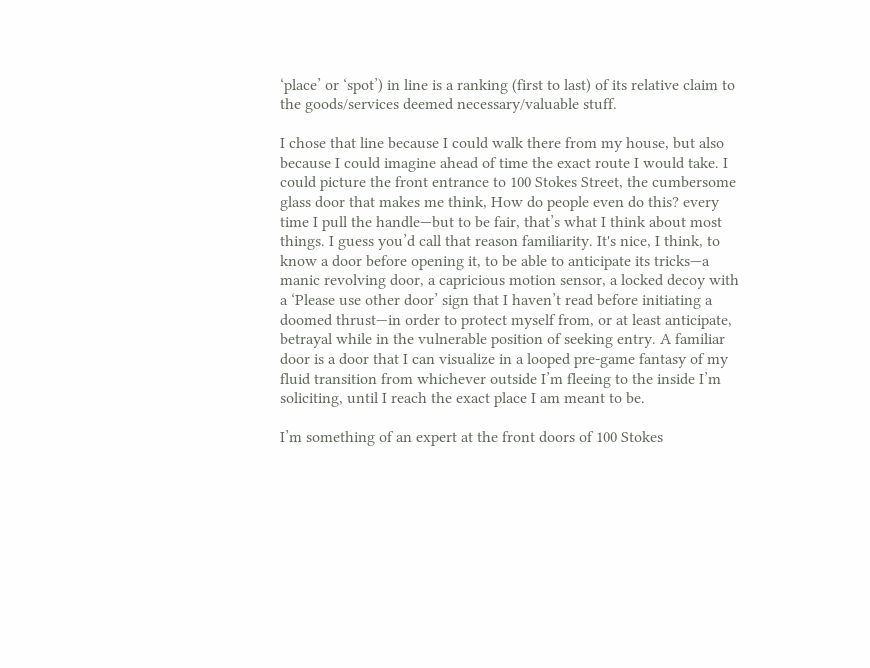‘place’ or ‘spot’) in line is a ranking (first to last) of its relative claim to the goods/services deemed necessary/valuable stuff.

I chose that line because I could walk there from my house, but also because I could imagine ahead of time the exact route I would take. I could picture the front entrance to 100 Stokes Street, the cumbersome glass door that makes me think, How do people even do this? every time I pull the handle—but to be fair, that’s what I think about most things. I guess you’d call that reason familiarity. It's nice, I think, to know a door before opening it, to be able to anticipate its tricks—a manic revolving door, a capricious motion sensor, a locked decoy with a ‘Please use other door’ sign that I haven’t read before initiating a doomed thrust—in order to protect myself from, or at least anticipate, betrayal while in the vulnerable position of seeking entry. A familiar door is a door that I can visualize in a looped pre-game fantasy of my fluid transition from whichever outside I’m fleeing to the inside I’m soliciting, until I reach the exact place I am meant to be.

I’m something of an expert at the front doors of 100 Stokes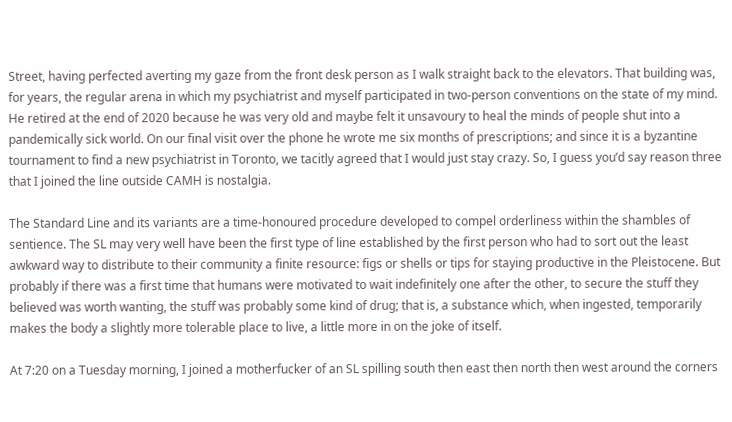Street, having perfected averting my gaze from the front desk person as I walk straight back to the elevators. That building was, for years, the regular arena in which my psychiatrist and myself participated in two-person conventions on the state of my mind. He retired at the end of 2020 because he was very old and maybe felt it unsavoury to heal the minds of people shut into a pandemically sick world. On our final visit over the phone he wrote me six months of prescriptions; and since it is a byzantine tournament to find a new psychiatrist in Toronto, we tacitly agreed that I would just stay crazy. So, I guess you’d say reason three that I joined the line outside CAMH is nostalgia.

The Standard Line and its variants are a time-honoured procedure developed to compel orderliness within the shambles of sentience. The SL may very well have been the first type of line established by the first person who had to sort out the least awkward way to distribute to their community a finite resource: figs or shells or tips for staying productive in the Pleistocene. But probably if there was a first time that humans were motivated to wait indefinitely one after the other, to secure the stuff they believed was worth wanting, the stuff was probably some kind of drug; that is, a substance which, when ingested, temporarily makes the body a slightly more tolerable place to live, a little more in on the joke of itself.

At 7:20 on a Tuesday morning, I joined a motherfucker of an SL spilling south then east then north then west around the corners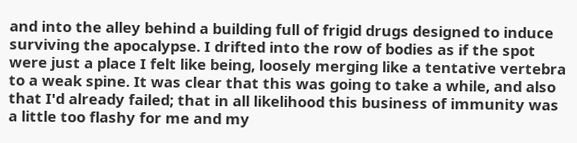and into the alley behind a building full of frigid drugs designed to induce surviving the apocalypse. I drifted into the row of bodies as if the spot were just a place I felt like being, loosely merging like a tentative vertebra to a weak spine. It was clear that this was going to take a while, and also that I'd already failed; that in all likelihood this business of immunity was a little too flashy for me and my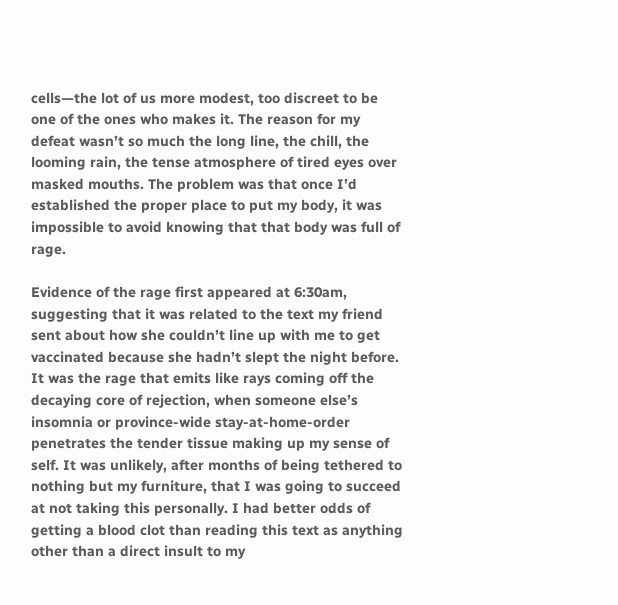cells—the lot of us more modest, too discreet to be one of the ones who makes it. The reason for my defeat wasn’t so much the long line, the chill, the looming rain, the tense atmosphere of tired eyes over masked mouths. The problem was that once I’d established the proper place to put my body, it was impossible to avoid knowing that that body was full of rage.

Evidence of the rage first appeared at 6:30am, suggesting that it was related to the text my friend sent about how she couldn’t line up with me to get vaccinated because she hadn’t slept the night before. It was the rage that emits like rays coming off the decaying core of rejection, when someone else’s insomnia or province-wide stay-at-home-order penetrates the tender tissue making up my sense of self. It was unlikely, after months of being tethered to nothing but my furniture, that I was going to succeed at not taking this personally. I had better odds of getting a blood clot than reading this text as anything other than a direct insult to my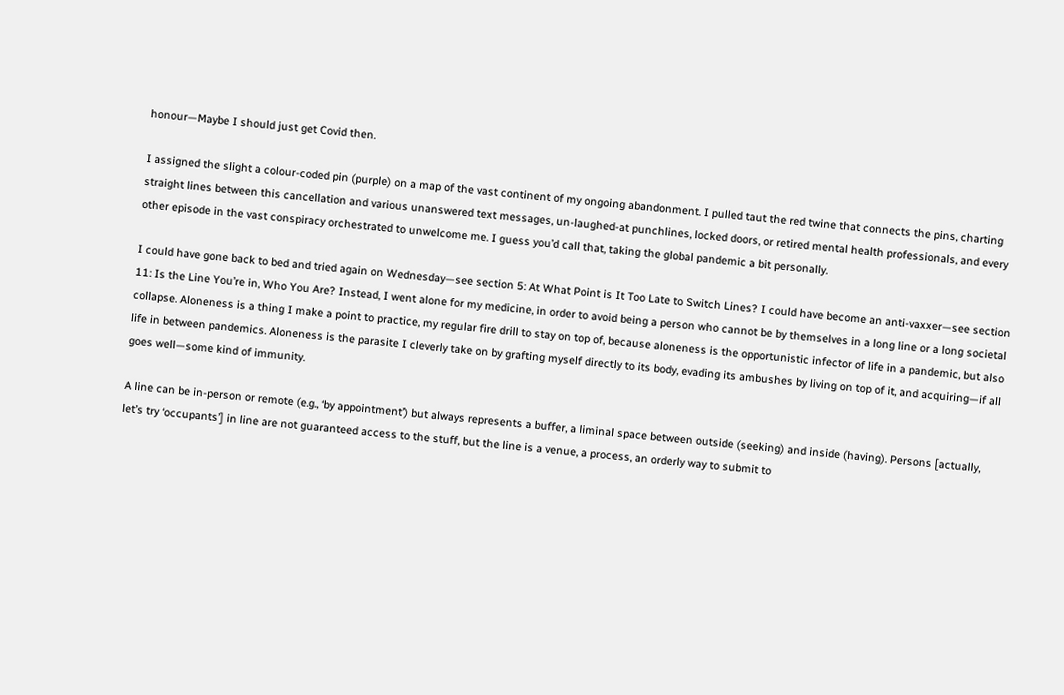honour—Maybe I should just get Covid then.

I assigned the slight a colour-coded pin (purple) on a map of the vast continent of my ongoing abandonment. I pulled taut the red twine that connects the pins, charting straight lines between this cancellation and various unanswered text messages, un-laughed-at punchlines, locked doors, or retired mental health professionals, and every other episode in the vast conspiracy orchestrated to unwelcome me. I guess you’d call that, taking the global pandemic a bit personally.

I could have gone back to bed and tried again on Wednesday—see section 5: At What Point is It Too Late to Switch Lines? I could have become an anti-vaxxer—see section 11: Is the Line You’re in, Who You Are? Instead, I went alone for my medicine, in order to avoid being a person who cannot be by themselves in a long line or a long societal collapse. Aloneness is a thing I make a point to practice, my regular fire drill to stay on top of, because aloneness is the opportunistic infector of life in a pandemic, but also life in between pandemics. Aloneness is the parasite I cleverly take on by grafting myself directly to its body, evading its ambushes by living on top of it, and acquiring—if all goes well—some kind of immunity.

A line can be in-person or remote (e.g., ‘by appointment’) but always represents a buffer, a liminal space between outside (seeking) and inside (having). Persons [actually, let’s try ‘occupants’] in line are not guaranteed access to the stuff, but the line is a venue, a process, an orderly way to submit to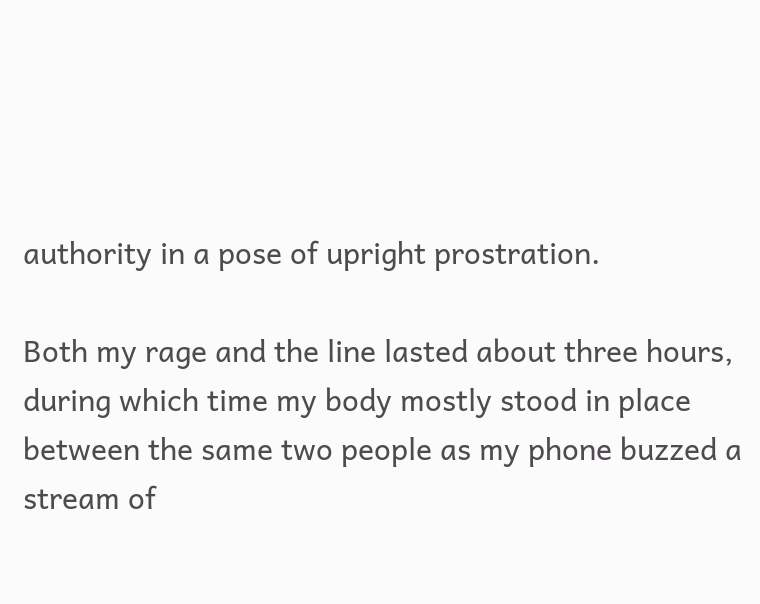authority in a pose of upright prostration.

Both my rage and the line lasted about three hours, during which time my body mostly stood in place between the same two people as my phone buzzed a stream of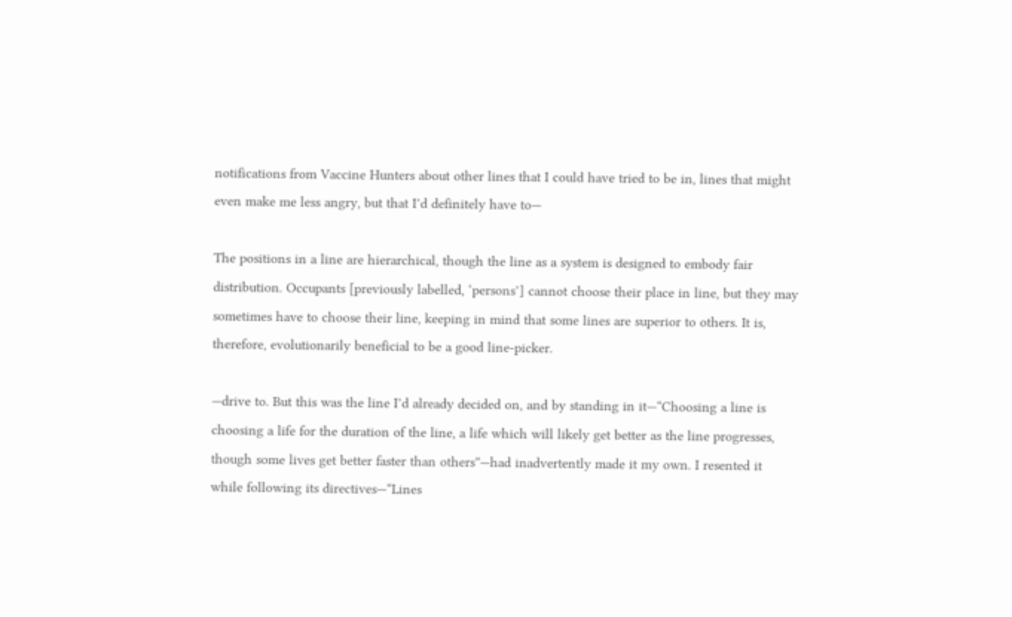notifications from Vaccine Hunters about other lines that I could have tried to be in, lines that might even make me less angry, but that I’d definitely have to—

The positions in a line are hierarchical, though the line as a system is designed to embody fair distribution. Occupants [previously labelled, ‘persons’] cannot choose their place in line, but they may sometimes have to choose their line, keeping in mind that some lines are superior to others. It is, therefore, evolutionarily beneficial to be a good line-picker.

—drive to. But this was the line I’d already decided on, and by standing in it—“Choosing a line is choosing a life for the duration of the line, a life which will likely get better as the line progresses, though some lives get better faster than others”—had inadvertently made it my own. I resented it while following its directives—“Lines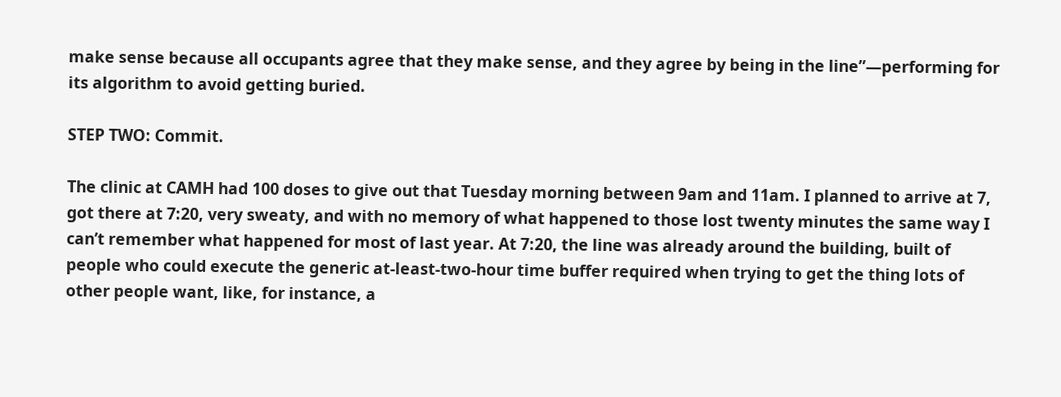make sense because all occupants agree that they make sense, and they agree by being in the line”—performing for its algorithm to avoid getting buried.

STEP TWO: Commit.

The clinic at CAMH had 100 doses to give out that Tuesday morning between 9am and 11am. I planned to arrive at 7, got there at 7:20, very sweaty, and with no memory of what happened to those lost twenty minutes the same way I can’t remember what happened for most of last year. At 7:20, the line was already around the building, built of people who could execute the generic at-least-two-hour time buffer required when trying to get the thing lots of other people want, like, for instance, a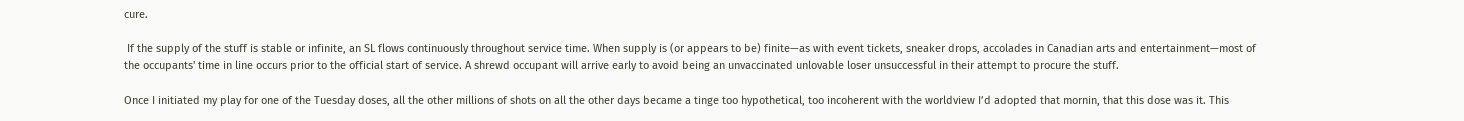cure.

 If the supply of the stuff is stable or infinite, an SL flows continuously throughout service time. When supply is (or appears to be) finite—as with event tickets, sneaker drops, accolades in Canadian arts and entertainment—most of the occupants' time in line occurs prior to the official start of service. A shrewd occupant will arrive early to avoid being an unvaccinated unlovable loser unsuccessful in their attempt to procure the stuff.

Once I initiated my play for one of the Tuesday doses, all the other millions of shots on all the other days became a tinge too hypothetical, too incoherent with the worldview I’d adopted that mornin, that this dose was it. This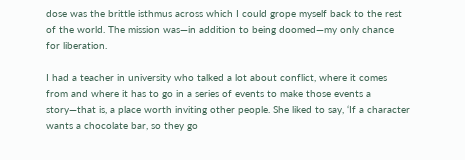dose was the brittle isthmus across which I could grope myself back to the rest of the world. The mission was—in addition to being doomed—my only chance for liberation.

I had a teacher in university who talked a lot about conflict, where it comes from and where it has to go in a series of events to make those events a story—that is, a place worth inviting other people. She liked to say, ‘If a character wants a chocolate bar, so they go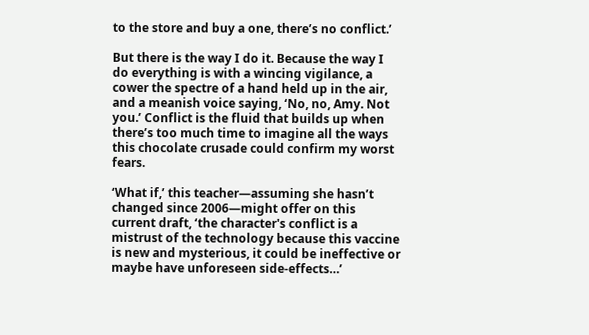to the store and buy a one, there’s no conflict.’

But there is the way I do it. Because the way I do everything is with a wincing vigilance, a cower the spectre of a hand held up in the air, and a meanish voice saying, ‘No, no, Amy. Not you.’ Conflict is the fluid that builds up when there’s too much time to imagine all the ways this chocolate crusade could confirm my worst fears.

‘What if,’ this teacher—assuming she hasn’t changed since 2006—might offer on this current draft, ‘the character's conflict is a mistrust of the technology because this vaccine is new and mysterious, it could be ineffective or maybe have unforeseen side-effects…’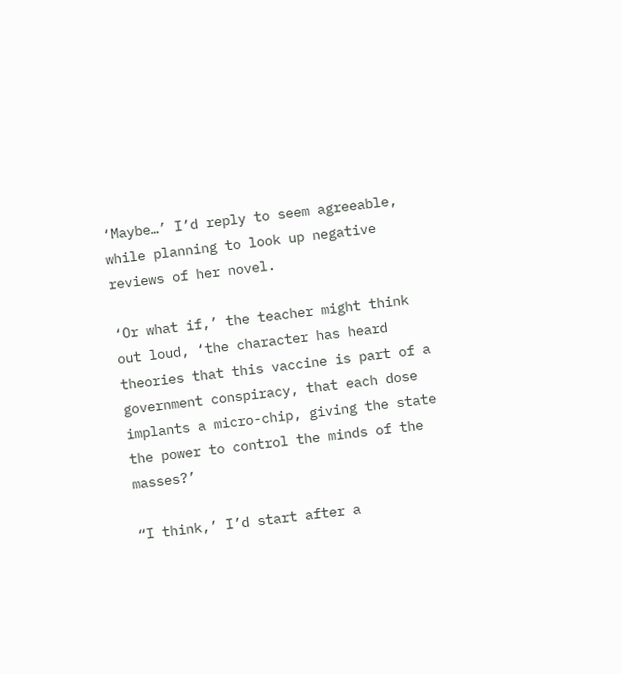‘Maybe…’ I’d reply to seem agreeable, while planning to look up negative reviews of her novel.

‘Or what if,’ the teacher might think out loud, ‘the character has heard theories that this vaccine is part of a government conspiracy, that each dose implants a micro-chip, giving the state the power to control the minds of the masses?’

“I think,’ I’d start after a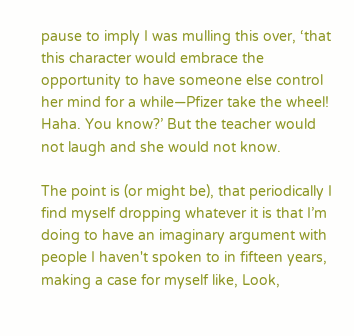pause to imply I was mulling this over, ‘that this character would embrace the opportunity to have someone else control her mind for a while—Pfizer take the wheel! Haha. You know?’ But the teacher would not laugh and she would not know.

The point is (or might be), that periodically I find myself dropping whatever it is that I’m doing to have an imaginary argument with people I haven't spoken to in fifteen years, making a case for myself like, Look,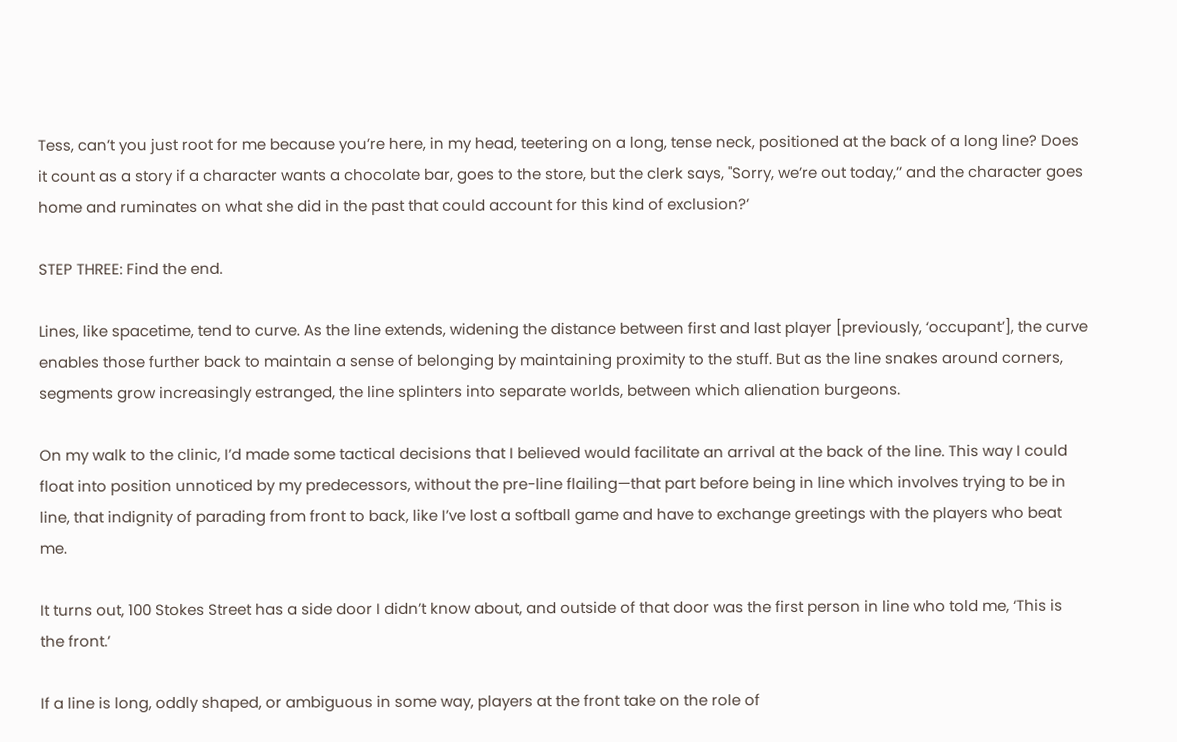Tess, can’t you just root for me because you’re here, in my head, teetering on a long, tense neck, positioned at the back of a long line? Does it count as a story if a character wants a chocolate bar, goes to the store, but the clerk says, "Sorry, we’re out today,’’ and the character goes home and ruminates on what she did in the past that could account for this kind of exclusion?’

STEP THREE: Find the end.

Lines, like spacetime, tend to curve. As the line extends, widening the distance between first and last player [previously, ‘occupant’], the curve enables those further back to maintain a sense of belonging by maintaining proximity to the stuff. But as the line snakes around corners, segments grow increasingly estranged, the line splinters into separate worlds, between which alienation burgeons.

On my walk to the clinic, I’d made some tactical decisions that I believed would facilitate an arrival at the back of the line. This way I could float into position unnoticed by my predecessors, without the pre-line flailing—that part before being in line which involves trying to be in line, that indignity of parading from front to back, like I’ve lost a softball game and have to exchange greetings with the players who beat me.

It turns out, 100 Stokes Street has a side door I didn’t know about, and outside of that door was the first person in line who told me, ‘This is the front.’

If a line is long, oddly shaped, or ambiguous in some way, players at the front take on the role of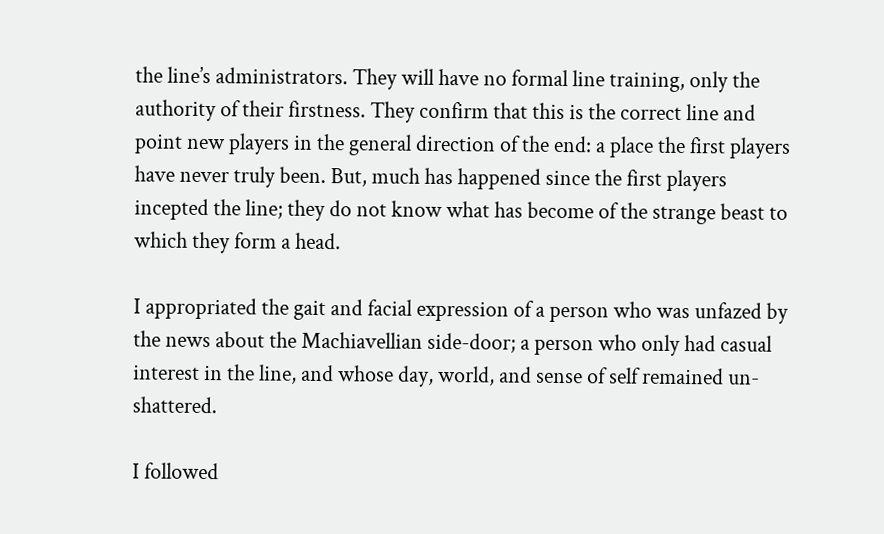the line’s administrators. They will have no formal line training, only the authority of their firstness. They confirm that this is the correct line and point new players in the general direction of the end: a place the first players have never truly been. But, much has happened since the first players incepted the line; they do not know what has become of the strange beast to which they form a head.

I appropriated the gait and facial expression of a person who was unfazed by the news about the Machiavellian side-door; a person who only had casual interest in the line, and whose day, world, and sense of self remained un-shattered.

I followed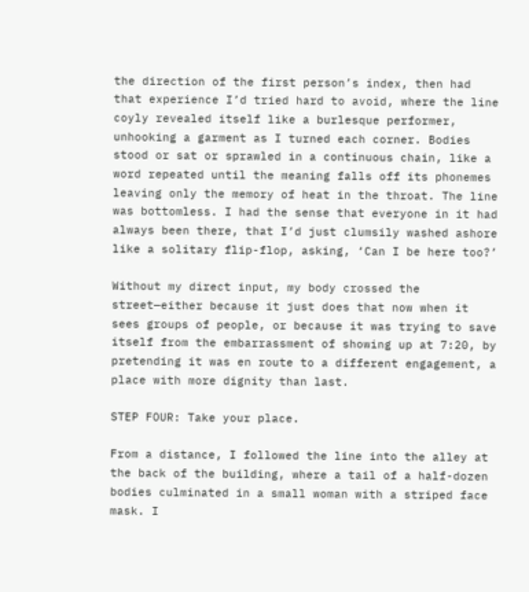the direction of the first person’s index, then had that experience I’d tried hard to avoid, where the line coyly revealed itself like a burlesque performer, unhooking a garment as I turned each corner. Bodies stood or sat or sprawled in a continuous chain, like a word repeated until the meaning falls off its phonemes leaving only the memory of heat in the throat. The line was bottomless. I had the sense that everyone in it had always been there, that I’d just clumsily washed ashore like a solitary flip-flop, asking, ‘Can I be here too?’

Without my direct input, my body crossed the street—either because it just does that now when it sees groups of people, or because it was trying to save itself from the embarrassment of showing up at 7:20, by pretending it was en route to a different engagement, a place with more dignity than last.

STEP FOUR: Take your place.

From a distance, I followed the line into the alley at the back of the building, where a tail of a half-dozen bodies culminated in a small woman with a striped face mask. I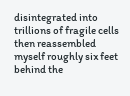disintegrated into trillions of fragile cells then reassembled myself roughly six feet behind the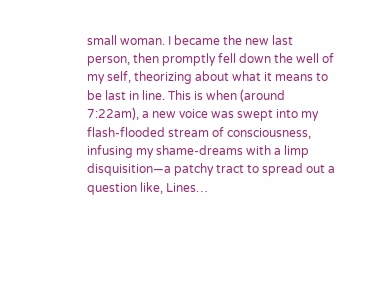small woman. I became the new last person, then promptly fell down the well of my self, theorizing about what it means to be last in line. This is when (around 7:22am), a new voice was swept into my flash-flooded stream of consciousness, infusing my shame-dreams with a limp disquisition—a patchy tract to spread out a question like, Lines…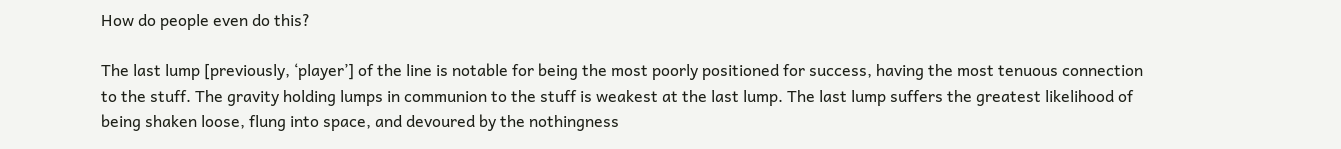How do people even do this?

The last lump [previously, ‘player’] of the line is notable for being the most poorly positioned for success, having the most tenuous connection to the stuff. The gravity holding lumps in communion to the stuff is weakest at the last lump. The last lump suffers the greatest likelihood of being shaken loose, flung into space, and devoured by the nothingness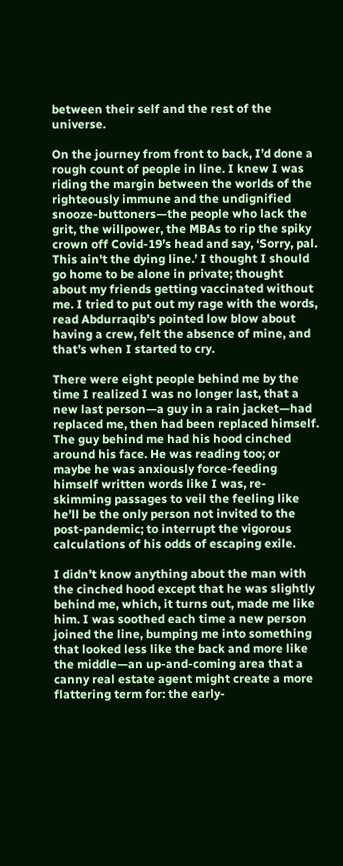between their self and the rest of the universe.

On the journey from front to back, I’d done a rough count of people in line. I knew I was riding the margin between the worlds of the righteously immune and the undignified snooze-buttoners—the people who lack the grit, the willpower, the MBAs to rip the spiky crown off Covid-19’s head and say, ‘Sorry, pal. This ain't the dying line.’ I thought I should go home to be alone in private; thought about my friends getting vaccinated without me. I tried to put out my rage with the words, read Abdurraqib’s pointed low blow about having a crew, felt the absence of mine, and that’s when I started to cry.

There were eight people behind me by the time I realized I was no longer last, that a new last person—a guy in a rain jacket—had replaced me, then had been replaced himself. The guy behind me had his hood cinched around his face. He was reading too; or maybe he was anxiously force-feeding himself written words like I was, re-skimming passages to veil the feeling like he’ll be the only person not invited to the post-pandemic; to interrupt the vigorous calculations of his odds of escaping exile.

I didn’t know anything about the man with the cinched hood except that he was slightly behind me, which, it turns out, made me like him. I was soothed each time a new person joined the line, bumping me into something that looked less like the back and more like the middle—an up-and-coming area that a canny real estate agent might create a more flattering term for: the early-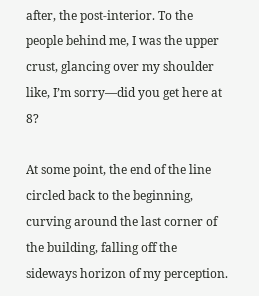after, the post-interior. To the people behind me, I was the upper crust, glancing over my shoulder like, I’m sorry—did you get here at 8?

At some point, the end of the line circled back to the beginning, curving around the last corner of the building, falling off the sideways horizon of my perception.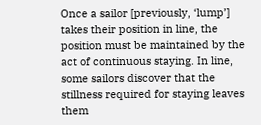Once a sailor [previously, ‘lump’] takes their position in line, the position must be maintained by the act of continuous staying. In line, some sailors discover that the stillness required for staying leaves them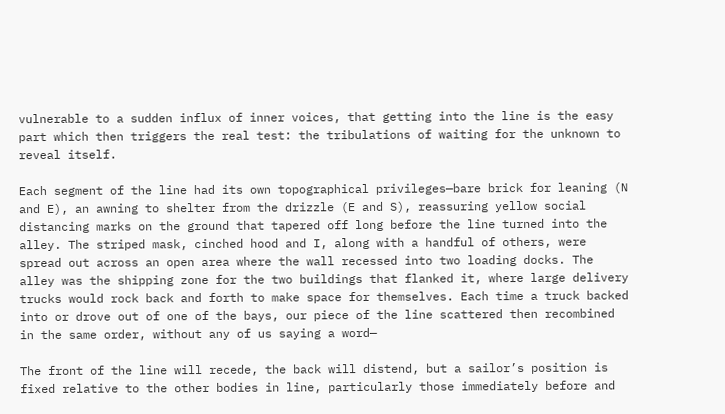vulnerable to a sudden influx of inner voices, that getting into the line is the easy part which then triggers the real test: the tribulations of waiting for the unknown to reveal itself.

Each segment of the line had its own topographical privileges—bare brick for leaning (N and E), an awning to shelter from the drizzle (E and S), reassuring yellow social distancing marks on the ground that tapered off long before the line turned into the alley. The striped mask, cinched hood and I, along with a handful of others, were spread out across an open area where the wall recessed into two loading docks. The alley was the shipping zone for the two buildings that flanked it, where large delivery trucks would rock back and forth to make space for themselves. Each time a truck backed into or drove out of one of the bays, our piece of the line scattered then recombined in the same order, without any of us saying a word—

The front of the line will recede, the back will distend, but a sailor’s position is fixed relative to the other bodies in line, particularly those immediately before and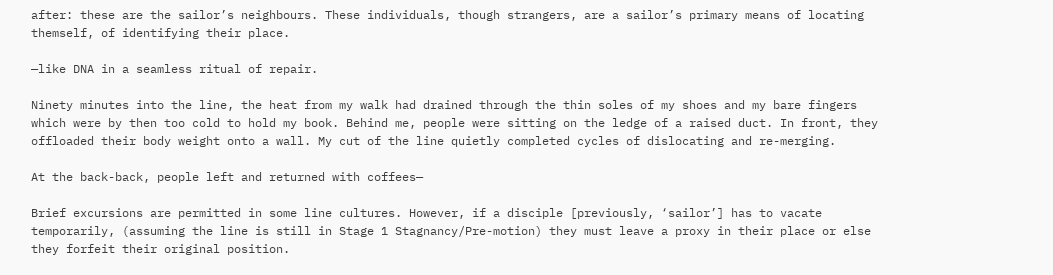after: these are the sailor’s neighbours. These individuals, though strangers, are a sailor’s primary means of locating themself, of identifying their place.

—like DNA in a seamless ritual of repair.

Ninety minutes into the line, the heat from my walk had drained through the thin soles of my shoes and my bare fingers which were by then too cold to hold my book. Behind me, people were sitting on the ledge of a raised duct. In front, they offloaded their body weight onto a wall. My cut of the line quietly completed cycles of dislocating and re-merging.

At the back-back, people left and returned with coffees—

Brief excursions are permitted in some line cultures. However, if a disciple [previously, ‘sailor’] has to vacate temporarily, (assuming the line is still in Stage 1 Stagnancy/Pre-motion) they must leave a proxy in their place or else they forfeit their original position.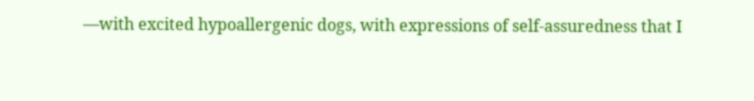—with excited hypoallergenic dogs, with expressions of self-assuredness that I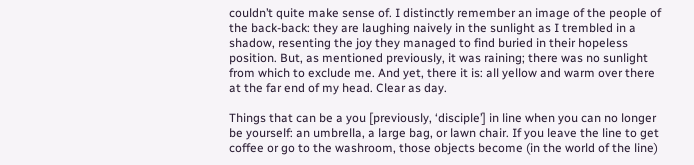couldn’t quite make sense of. I distinctly remember an image of the people of the back-back: they are laughing naively in the sunlight as I trembled in a shadow, resenting the joy they managed to find buried in their hopeless position. But, as mentioned previously, it was raining; there was no sunlight from which to exclude me. And yet, there it is: all yellow and warm over there at the far end of my head. Clear as day.

Things that can be a you [previously, ‘disciple’] in line when you can no longer be yourself: an umbrella, a large bag, or lawn chair. If you leave the line to get coffee or go to the washroom, those objects become (in the world of the line)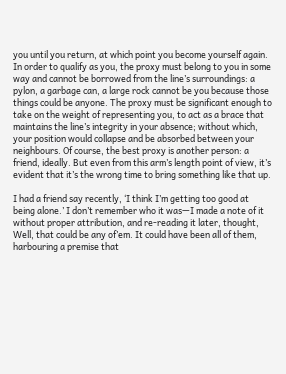you until you return, at which point you become yourself again. In order to qualify as you, the proxy must belong to you in some way and cannot be borrowed from the line’s surroundings: a pylon, a garbage can, a large rock cannot be you because those things could be anyone. The proxy must be significant enough to take on the weight of representing you, to act as a brace that maintains the line’s integrity in your absence; without which, your position would collapse and be absorbed between your neighbours. Of course, the best proxy is another person: a friend, ideally. But even from this arm’s length point of view, it’s evident that it’s the wrong time to bring something like that up.

I had a friend say recently, ‘I think I’m getting too good at being alone.’ I don’t remember who it was—I made a note of it without proper attribution, and re-reading it later, thought, Well, that could be any of’em. It could have been all of them, harbouring a premise that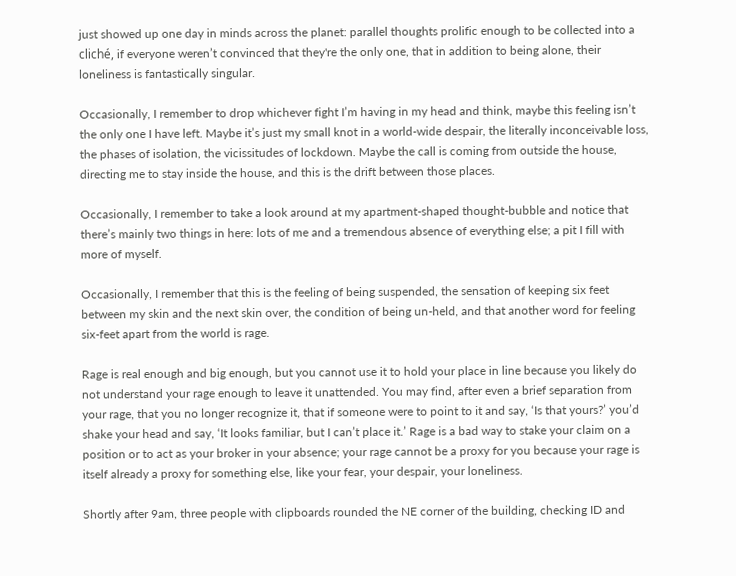just showed up one day in minds across the planet: parallel thoughts prolific enough to be collected into a cliché, if everyone weren’t convinced that they're the only one, that in addition to being alone, their loneliness is fantastically singular.

Occasionally, I remember to drop whichever fight I’m having in my head and think, maybe this feeling isn’t the only one I have left. Maybe it’s just my small knot in a world-wide despair, the literally inconceivable loss, the phases of isolation, the vicissitudes of lockdown. Maybe the call is coming from outside the house, directing me to stay inside the house, and this is the drift between those places.

Occasionally, I remember to take a look around at my apartment-shaped thought-bubble and notice that there’s mainly two things in here: lots of me and a tremendous absence of everything else; a pit I fill with more of myself.

Occasionally, I remember that this is the feeling of being suspended, the sensation of keeping six feet between my skin and the next skin over, the condition of being un-held, and that another word for feeling six-feet apart from the world is rage.

Rage is real enough and big enough, but you cannot use it to hold your place in line because you likely do not understand your rage enough to leave it unattended. You may find, after even a brief separation from your rage, that you no longer recognize it, that if someone were to point to it and say, ‘Is that yours?’ you’d shake your head and say, ‘It looks familiar, but I can’t place it.’ Rage is a bad way to stake your claim on a position or to act as your broker in your absence; your rage cannot be a proxy for you because your rage is itself already a proxy for something else, like your fear, your despair, your loneliness.

Shortly after 9am, three people with clipboards rounded the NE corner of the building, checking ID and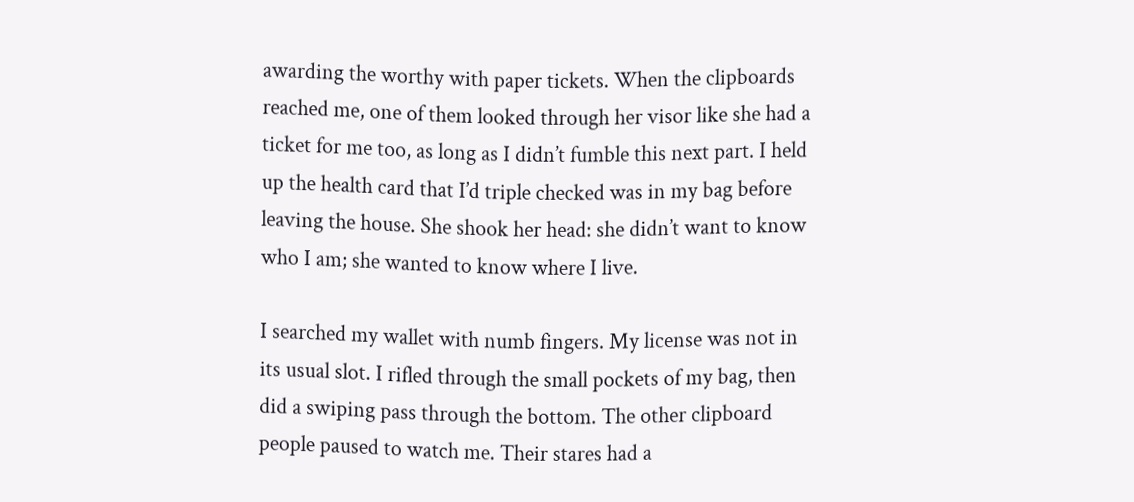awarding the worthy with paper tickets. When the clipboards reached me, one of them looked through her visor like she had a ticket for me too, as long as I didn’t fumble this next part. I held up the health card that I’d triple checked was in my bag before leaving the house. She shook her head: she didn’t want to know who I am; she wanted to know where I live.

I searched my wallet with numb fingers. My license was not in its usual slot. I rifled through the small pockets of my bag, then did a swiping pass through the bottom. The other clipboard people paused to watch me. Their stares had a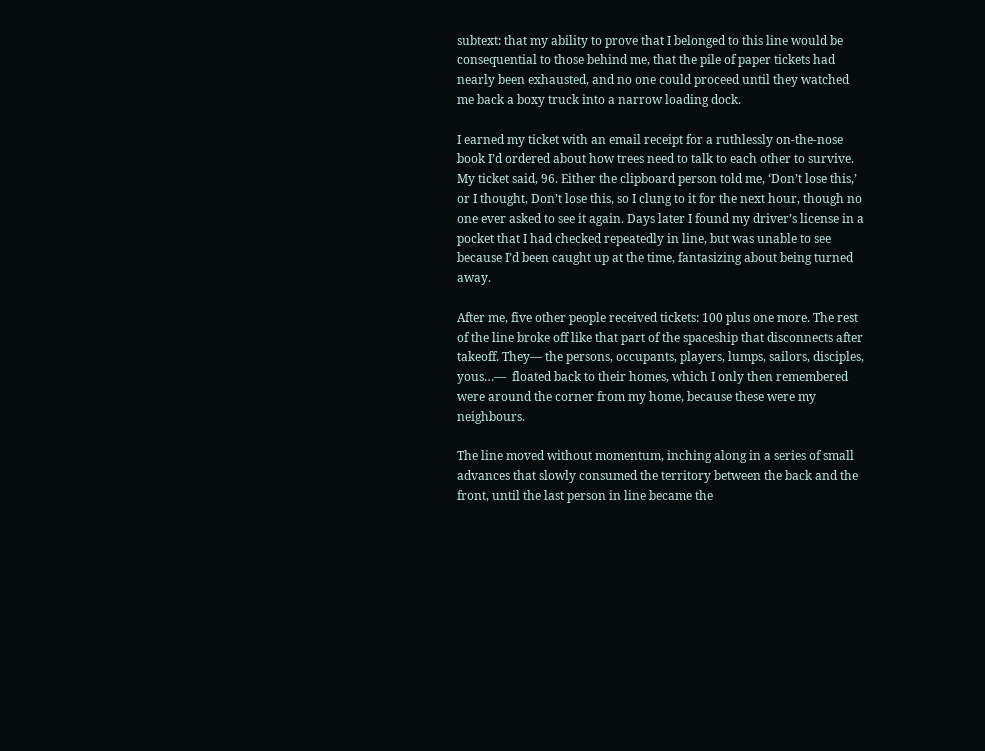subtext: that my ability to prove that I belonged to this line would be consequential to those behind me, that the pile of paper tickets had nearly been exhausted, and no one could proceed until they watched me back a boxy truck into a narrow loading dock.

I earned my ticket with an email receipt for a ruthlessly on-the-nose book I’d ordered about how trees need to talk to each other to survive. My ticket said, 96. Either the clipboard person told me, ‘Don’t lose this,’ or I thought, Don’t lose this, so I clung to it for the next hour, though no one ever asked to see it again. Days later I found my driver’s license in a pocket that I had checked repeatedly in line, but was unable to see because I’d been caught up at the time, fantasizing about being turned away.

After me, five other people received tickets: 100 plus one more. The rest of the line broke off like that part of the spaceship that disconnects after takeoff. They— the persons, occupants, players, lumps, sailors, disciples, yous…—  floated back to their homes, which I only then remembered were around the corner from my home, because these were my neighbours.

The line moved without momentum, inching along in a series of small advances that slowly consumed the territory between the back and the front, until the last person in line became the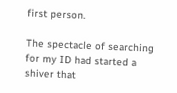first person.

The spectacle of searching for my ID had started a shiver that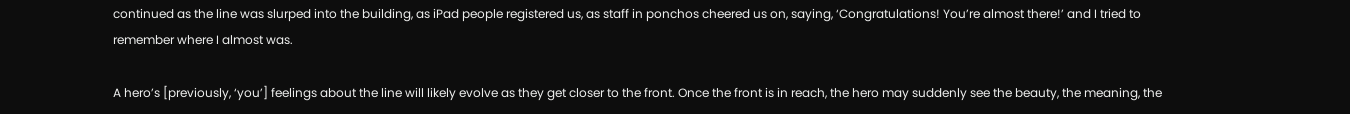continued as the line was slurped into the building, as iPad people registered us, as staff in ponchos cheered us on, saying, ‘Congratulations! You’re almost there!’ and I tried to remember where I almost was.

A hero’s [previously, ‘you’] feelings about the line will likely evolve as they get closer to the front. Once the front is in reach, the hero may suddenly see the beauty, the meaning, the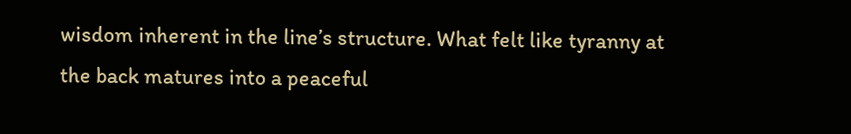wisdom inherent in the line’s structure. What felt like tyranny at the back matures into a peaceful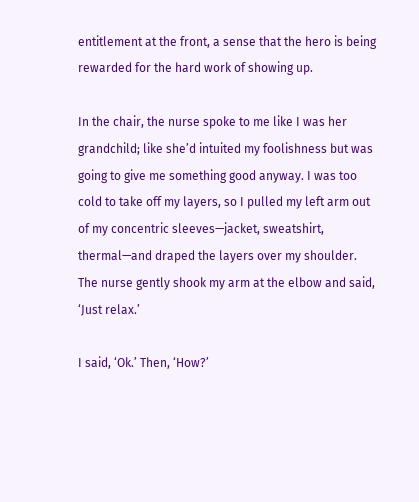entitlement at the front, a sense that the hero is being rewarded for the hard work of showing up.

In the chair, the nurse spoke to me like I was her grandchild; like she’d intuited my foolishness but was going to give me something good anyway. I was too cold to take off my layers, so I pulled my left arm out of my concentric sleeves—jacket, sweatshirt, thermal—and draped the layers over my shoulder. The nurse gently shook my arm at the elbow and said, ‘Just relax.’

I said, ‘Ok.’ Then, ‘How?’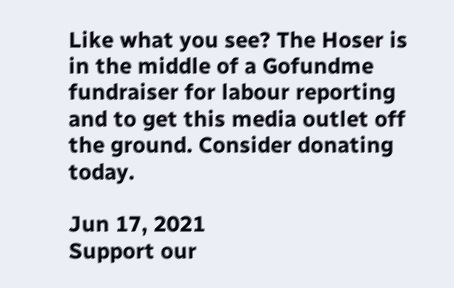Like what you see? The Hoser is in the middle of a Gofundme fundraiser for labour reporting and to get this media outlet off the ground. Consider donating today.

Jun 17, 2021
Support our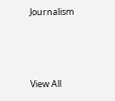Journalism



View All